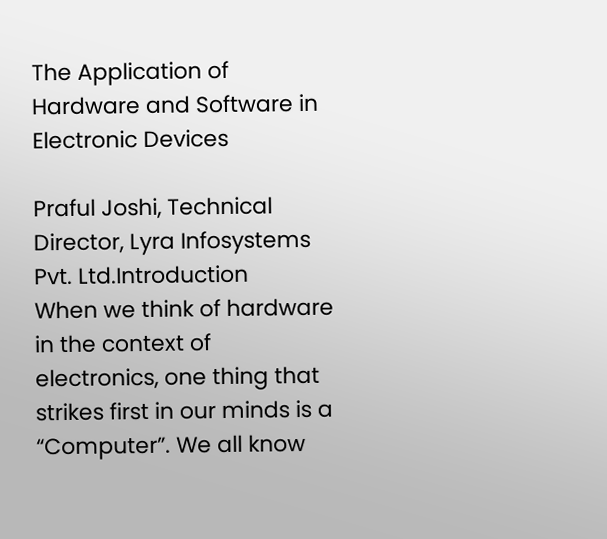The Application of Hardware and Software in Electronic Devices

Praful Joshi, Technical Director, Lyra Infosystems Pvt. Ltd.Introduction
When we think of hardware in the context of electronics, one thing that strikes first in our minds is a “Computer”. We all know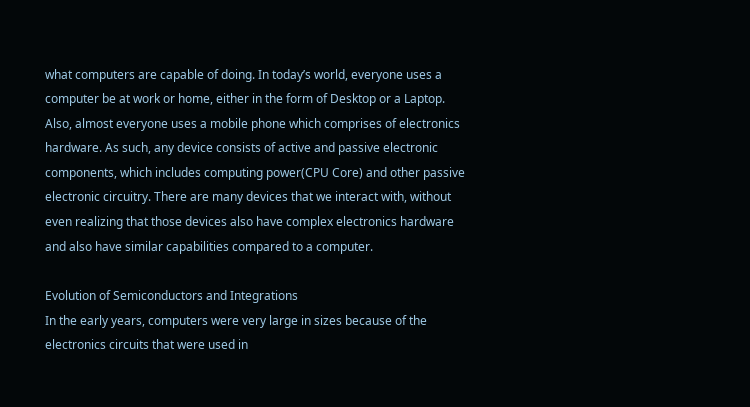what computers are capable of doing. In today’s world, everyone uses a computer be at work or home, either in the form of Desktop or a Laptop. Also, almost everyone uses a mobile phone which comprises of electronics hardware. As such, any device consists of active and passive electronic components, which includes computing power(CPU Core) and other passive electronic circuitry. There are many devices that we interact with, without even realizing that those devices also have complex electronics hardware and also have similar capabilities compared to a computer.

Evolution of Semiconductors and Integrations
In the early years, computers were very large in sizes because of the electronics circuits that were used in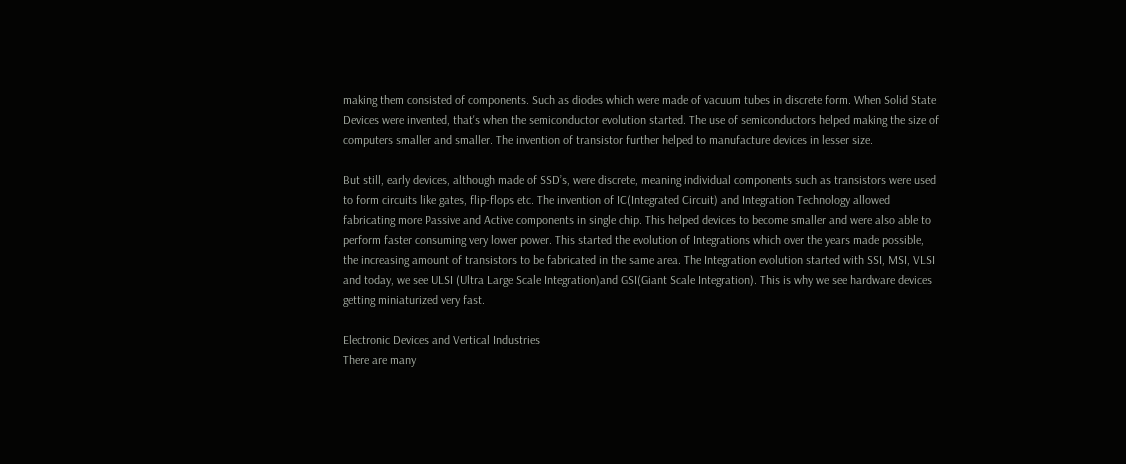making them consisted of components. Such as diodes which were made of vacuum tubes in discrete form. When Solid State Devices were invented, that's when the semiconductor evolution started. The use of semiconductors helped making the size of computers smaller and smaller. The invention of transistor further helped to manufacture devices in lesser size.

But still, early devices, although made of SSD’s, were discrete, meaning individual components such as transistors were used to form circuits like gates, flip-flops etc. The invention of IC(Integrated Circuit) and Integration Technology allowed fabricating more Passive and Active components in single chip. This helped devices to become smaller and were also able to perform faster consuming very lower power. This started the evolution of Integrations which over the years made possible, the increasing amount of transistors to be fabricated in the same area. The Integration evolution started with SSI, MSI, VLSI and today, we see ULSI (Ultra Large Scale Integration)and GSI(Giant Scale Integration). This is why we see hardware devices getting miniaturized very fast.

Electronic Devices and Vertical Industries
There are many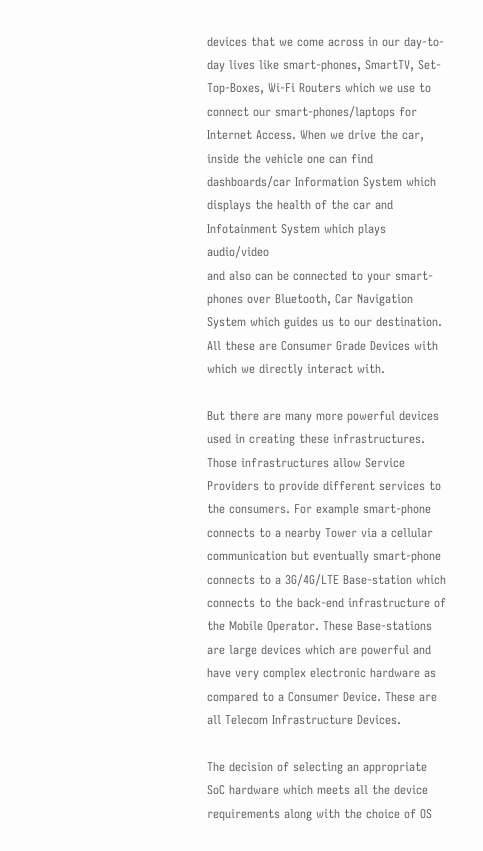devices that we come across in our day-to-day lives like smart-phones, SmartTV, Set-Top-Boxes, Wi-Fi Routers which we use to connect our smart-phones/laptops for Internet Access. When we drive the car, inside the vehicle one can find dashboards/car Information System which displays the health of the car and Infotainment System which plays audio/video
and also can be connected to your smart-phones over Bluetooth, Car Navigation System which guides us to our destination. All these are Consumer Grade Devices with which we directly interact with.

But there are many more powerful devices used in creating these infrastructures. Those infrastructures allow Service Providers to provide different services to the consumers. For example smart-phone connects to a nearby Tower via a cellular communication but eventually smart-phone connects to a 3G/4G/LTE Base-station which connects to the back-end infrastructure of the Mobile Operator. These Base-stations are large devices which are powerful and have very complex electronic hardware as compared to a Consumer Device. These are all Telecom Infrastructure Devices.

The decision of selecting an appropriate SoC hardware which meets all the device requirements along with the choice of OS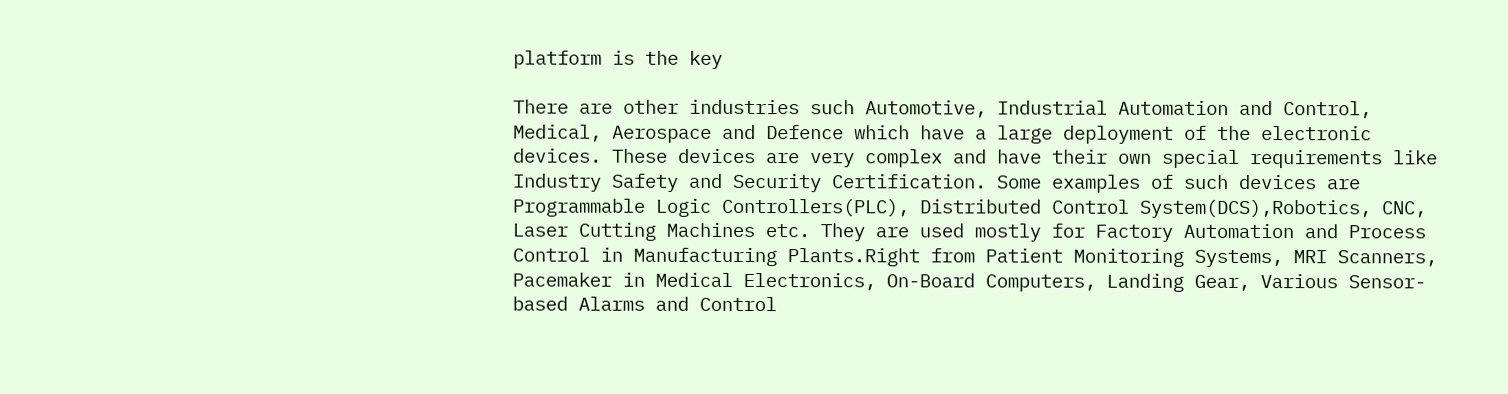platform is the key

There are other industries such Automotive, Industrial Automation and Control, Medical, Aerospace and Defence which have a large deployment of the electronic devices. These devices are very complex and have their own special requirements like Industry Safety and Security Certification. Some examples of such devices are Programmable Logic Controllers(PLC), Distributed Control System(DCS),Robotics, CNC, Laser Cutting Machines etc. They are used mostly for Factory Automation and Process Control in Manufacturing Plants.Right from Patient Monitoring Systems, MRI Scanners, Pacemaker in Medical Electronics, On-Board Computers, Landing Gear, Various Sensor-based Alarms and Control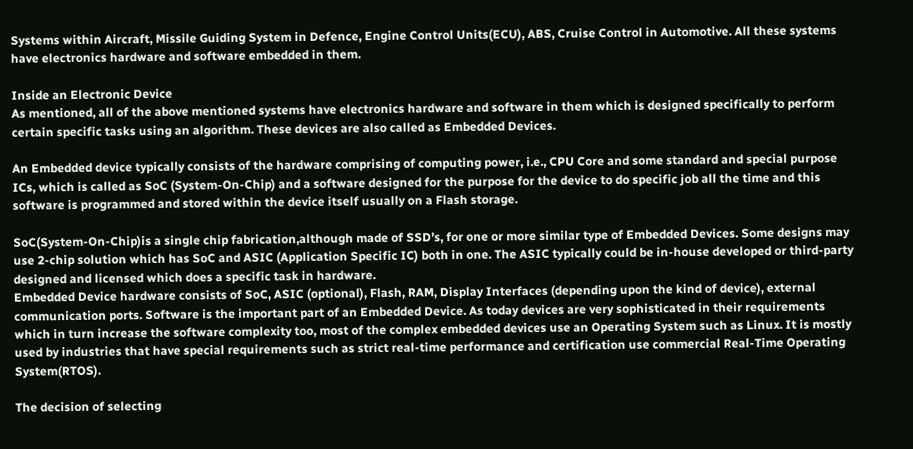Systems within Aircraft, Missile Guiding System in Defence, Engine Control Units(ECU), ABS, Cruise Control in Automotive. All these systems have electronics hardware and software embedded in them.

Inside an Electronic Device
As mentioned, all of the above mentioned systems have electronics hardware and software in them which is designed specifically to perform certain specific tasks using an algorithm. These devices are also called as Embedded Devices.

An Embedded device typically consists of the hardware comprising of computing power, i.e., CPU Core and some standard and special purpose ICs, which is called as SoC (System-On-Chip) and a software designed for the purpose for the device to do specific job all the time and this software is programmed and stored within the device itself usually on a Flash storage.

SoC(System-On-Chip)is a single chip fabrication,although made of SSD’s, for one or more similar type of Embedded Devices. Some designs may use 2-chip solution which has SoC and ASIC (Application Specific IC) both in one. The ASIC typically could be in-house developed or third-party designed and licensed which does a specific task in hardware.
Embedded Device hardware consists of SoC, ASIC (optional), Flash, RAM, Display Interfaces (depending upon the kind of device), external communication ports. Software is the important part of an Embedded Device. As today devices are very sophisticated in their requirements which in turn increase the software complexity too, most of the complex embedded devices use an Operating System such as Linux. It is mostly used by industries that have special requirements such as strict real-time performance and certification use commercial Real-Time Operating System(RTOS).

The decision of selecting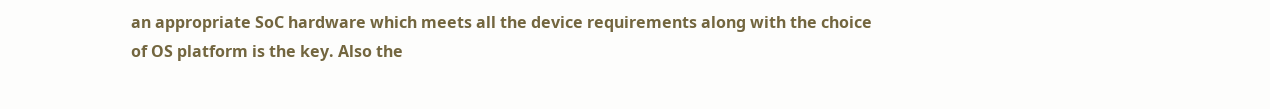an appropriate SoC hardware which meets all the device requirements along with the choice of OS platform is the key. Also the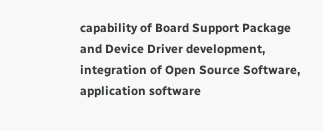capability of Board Support Package and Device Driver development, integration of Open Source Software, application software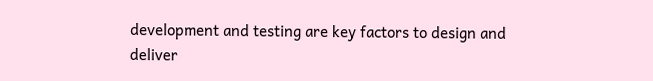development and testing are key factors to design and deliver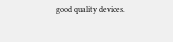good quality devices.